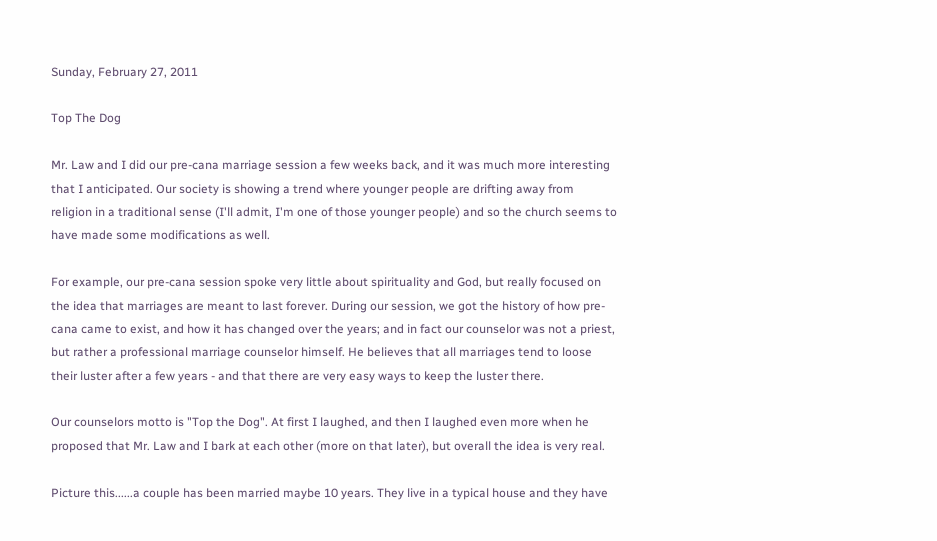Sunday, February 27, 2011

Top The Dog

Mr. Law and I did our pre-cana marriage session a few weeks back, and it was much more interesting that I anticipated. Our society is showing a trend where younger people are drifting away from religion in a traditional sense (I'll admit, I'm one of those younger people) and so the church seems to have made some modifications as well.

For example, our pre-cana session spoke very little about spirituality and God, but really focused on the idea that marriages are meant to last forever. During our session, we got the history of how pre-cana came to exist, and how it has changed over the years; and in fact our counselor was not a priest, but rather a professional marriage counselor himself. He believes that all marriages tend to loose their luster after a few years - and that there are very easy ways to keep the luster there.

Our counselors motto is "Top the Dog". At first I laughed, and then I laughed even more when he proposed that Mr. Law and I bark at each other (more on that later), but overall the idea is very real.

Picture this......a couple has been married maybe 10 years. They live in a typical house and they have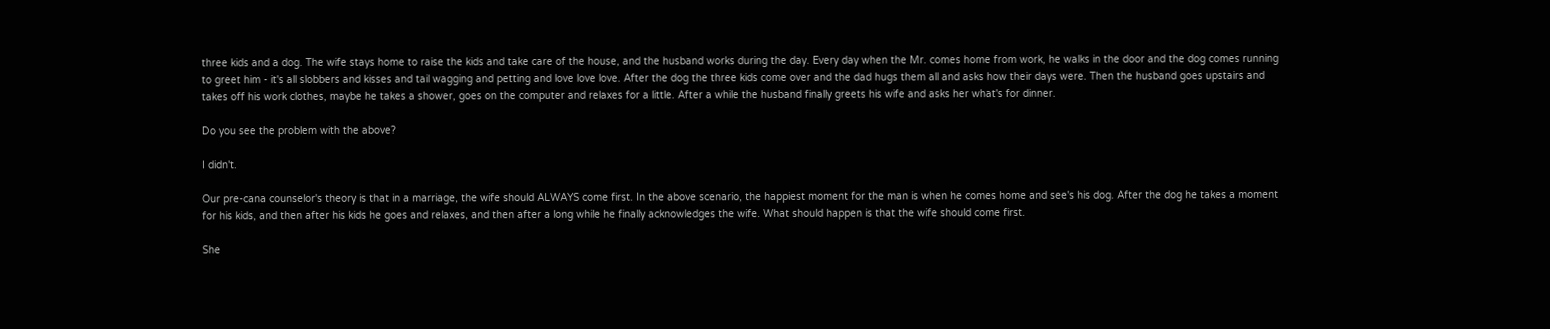three kids and a dog. The wife stays home to raise the kids and take care of the house, and the husband works during the day. Every day when the Mr. comes home from work, he walks in the door and the dog comes running to greet him - it's all slobbers and kisses and tail wagging and petting and love love love. After the dog the three kids come over and the dad hugs them all and asks how their days were. Then the husband goes upstairs and takes off his work clothes, maybe he takes a shower, goes on the computer and relaxes for a little. After a while the husband finally greets his wife and asks her what's for dinner.

Do you see the problem with the above?

I didn't.

Our pre-cana counselor's theory is that in a marriage, the wife should ALWAYS come first. In the above scenario, the happiest moment for the man is when he comes home and see's his dog. After the dog he takes a moment for his kids, and then after his kids he goes and relaxes, and then after a long while he finally acknowledges the wife. What should happen is that the wife should come first.

She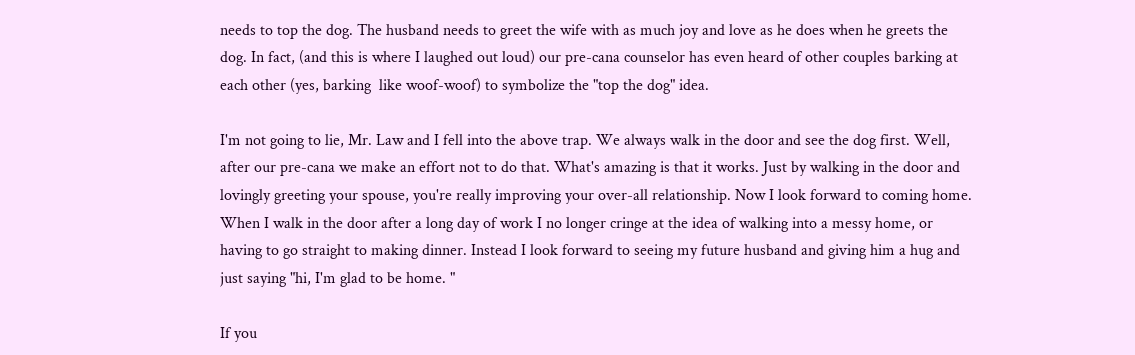needs to top the dog. The husband needs to greet the wife with as much joy and love as he does when he greets the dog. In fact, (and this is where I laughed out loud) our pre-cana counselor has even heard of other couples barking at each other (yes, barking  like woof-woof) to symbolize the "top the dog" idea.

I'm not going to lie, Mr. Law and I fell into the above trap. We always walk in the door and see the dog first. Well, after our pre-cana we make an effort not to do that. What's amazing is that it works. Just by walking in the door and lovingly greeting your spouse, you're really improving your over-all relationship. Now I look forward to coming home. When I walk in the door after a long day of work I no longer cringe at the idea of walking into a messy home, or having to go straight to making dinner. Instead I look forward to seeing my future husband and giving him a hug and just saying "hi, I'm glad to be home. "

If you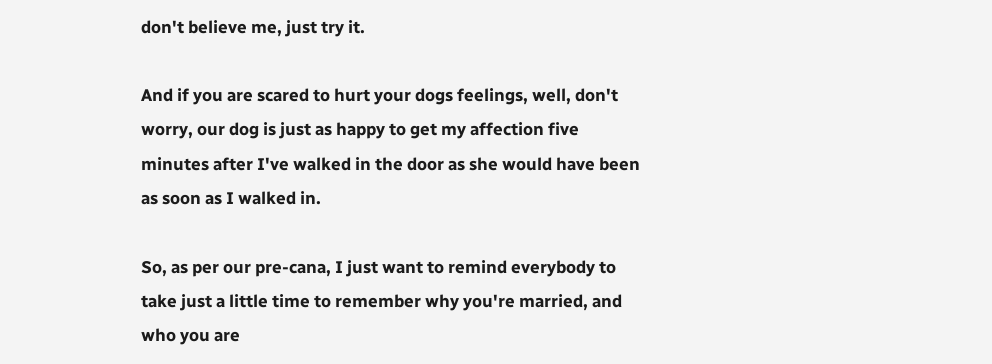don't believe me, just try it.

And if you are scared to hurt your dogs feelings, well, don't worry, our dog is just as happy to get my affection five minutes after I've walked in the door as she would have been as soon as I walked in.

So, as per our pre-cana, I just want to remind everybody to take just a little time to remember why you're married, and who you are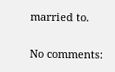married to.

No comments: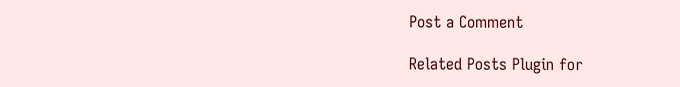Post a Comment

Related Posts Plugin for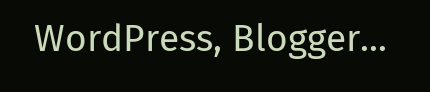WordPress, Blogger...